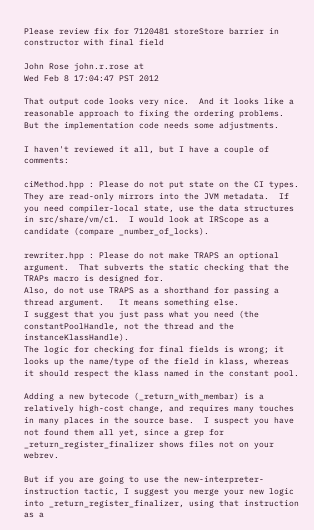Please review fix for 7120481 storeStore barrier in constructor with final field

John Rose john.r.rose at
Wed Feb 8 17:04:47 PST 2012

That output code looks very nice.  And it looks like a reasonable approach to fixing the ordering problems.  But the implementation code needs some adjustments.

I haven't reviewed it all, but I have a couple of comments:

ciMethod.hpp : Please do not put state on the CI types.  They are read-only mirrors into the JVM metadata.  If you need compiler-local state, use the data structures in src/share/vm/c1.  I would look at IRScope as a candidate (compare _number_of_locks).

rewriter.hpp : Please do not make TRAPS an optional argument.  That subverts the static checking that the TRAPs macro is designed for.
Also, do not use TRAPS as a shorthand for passing a thread argument.   It means something else.
I suggest that you just pass what you need (the constantPoolHandle, not the thread and the instanceKlassHandle).
The logic for checking for final fields is wrong; it looks up the name/type of the field in klass, whereas it should respect the klass named in the constant pool.

Adding a new bytecode (_return_with_membar) is a relatively high-cost change, and requires many touches in many places in the source base.  I suspect you have not found them all yet, since a grep for _return_register_finalizer shows files not on your webrev.

But if you are going to use the new-interpreter-instruction tactic, I suggest you merge your new logic into _return_register_finalizer, using that instruction as a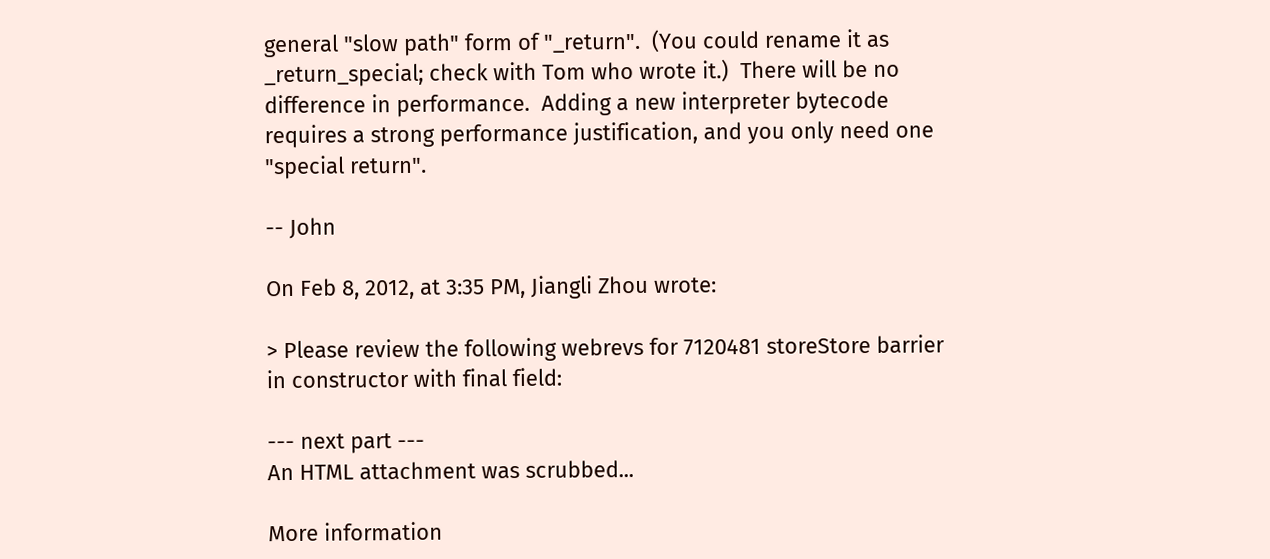general "slow path" form of "_return".  (You could rename it as _return_special; check with Tom who wrote it.)  There will be no difference in performance.  Adding a new interpreter bytecode requires a strong performance justification, and you only need one "special return".

-- John

On Feb 8, 2012, at 3:35 PM, Jiangli Zhou wrote:

> Please review the following webrevs for 7120481 storeStore barrier in constructor with final field:

--- next part ---
An HTML attachment was scrubbed...

More information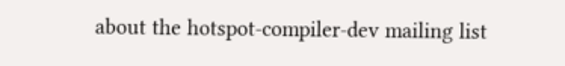about the hotspot-compiler-dev mailing list